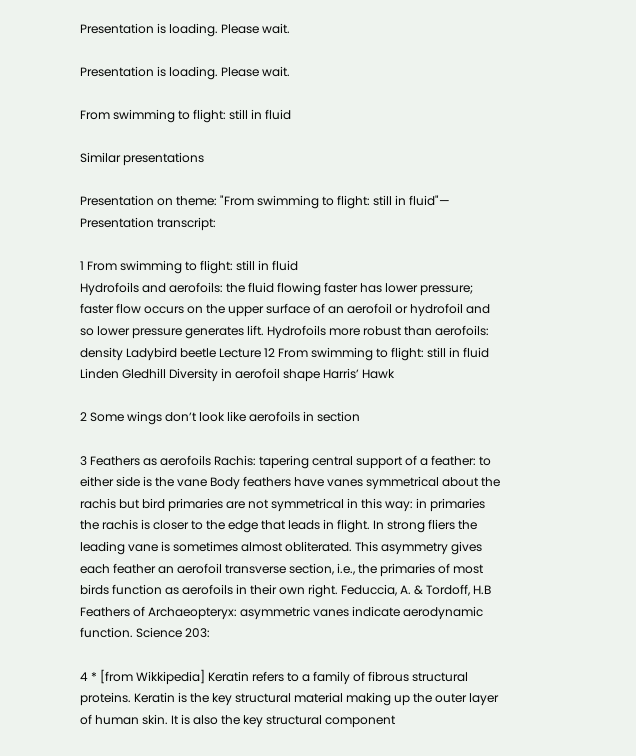Presentation is loading. Please wait.

Presentation is loading. Please wait.

From swimming to flight: still in fluid

Similar presentations

Presentation on theme: "From swimming to flight: still in fluid"— Presentation transcript:

1 From swimming to flight: still in fluid
Hydrofoils and aerofoils: the fluid flowing faster has lower pressure; faster flow occurs on the upper surface of an aerofoil or hydrofoil and so lower pressure generates lift. Hydrofoils more robust than aerofoils: density Ladybird beetle Lecture 12 From swimming to flight: still in fluid Linden Gledhill Diversity in aerofoil shape Harris’ Hawk

2 Some wings don’t look like aerofoils in section

3 Feathers as aerofoils Rachis: tapering central support of a feather: to either side is the vane Body feathers have vanes symmetrical about the rachis but bird primaries are not symmetrical in this way: in primaries the rachis is closer to the edge that leads in flight. In strong fliers the leading vane is sometimes almost obliterated. This asymmetry gives each feather an aerofoil transverse section, i.e., the primaries of most birds function as aerofoils in their own right. Feduccia, A. & Tordoff, H.B Feathers of Archaeopteryx: asymmetric vanes indicate aerodynamic function. Science 203:

4 * [from Wikkipedia] Keratin refers to a family of fibrous structural proteins. Keratin is the key structural material making up the outer layer of human skin. It is also the key structural component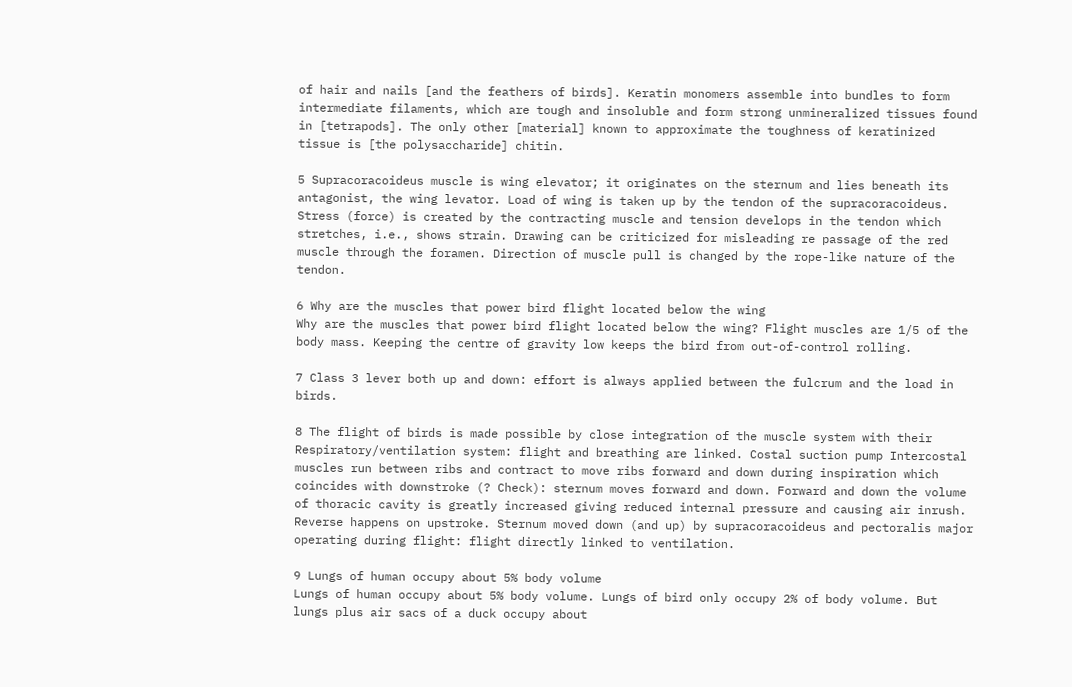of hair and nails [and the feathers of birds]. Keratin monomers assemble into bundles to form intermediate filaments, which are tough and insoluble and form strong unmineralized tissues found in [tetrapods]. The only other [material] known to approximate the toughness of keratinized tissue is [the polysaccharide] chitin.

5 Supracoracoideus muscle is wing elevator; it originates on the sternum and lies beneath its antagonist, the wing levator. Load of wing is taken up by the tendon of the supracoracoideus. Stress (force) is created by the contracting muscle and tension develops in the tendon which stretches, i.e., shows strain. Drawing can be criticized for misleading re passage of the red muscle through the foramen. Direction of muscle pull is changed by the rope-like nature of the tendon.

6 Why are the muscles that power bird flight located below the wing
Why are the muscles that power bird flight located below the wing? Flight muscles are 1/5 of the body mass. Keeping the centre of gravity low keeps the bird from out-of-control rolling.

7 Class 3 lever both up and down: effort is always applied between the fulcrum and the load in birds.

8 The flight of birds is made possible by close integration of the muscle system with their
Respiratory/ventilation system: flight and breathing are linked. Costal suction pump Intercostal muscles run between ribs and contract to move ribs forward and down during inspiration which coincides with downstroke (? Check): sternum moves forward and down. Forward and down the volume of thoracic cavity is greatly increased giving reduced internal pressure and causing air inrush. Reverse happens on upstroke. Sternum moved down (and up) by supracoracoideus and pectoralis major operating during flight: flight directly linked to ventilation.

9 Lungs of human occupy about 5% body volume
Lungs of human occupy about 5% body volume. Lungs of bird only occupy 2% of body volume. But lungs plus air sacs of a duck occupy about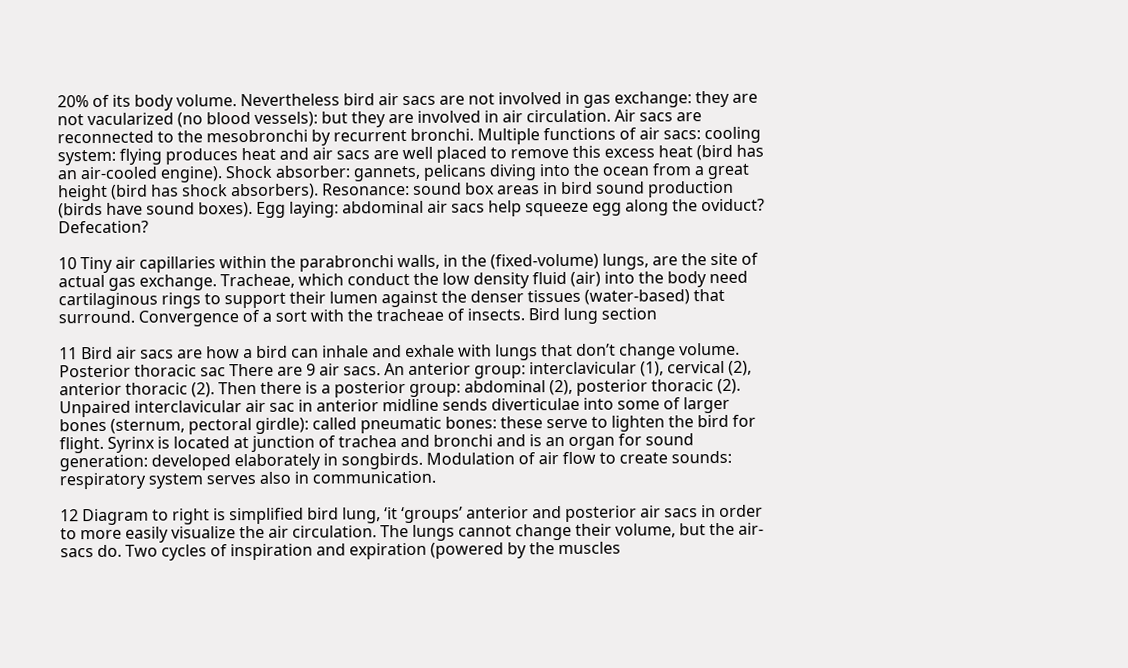20% of its body volume. Nevertheless bird air sacs are not involved in gas exchange: they are not vacularized (no blood vessels): but they are involved in air circulation. Air sacs are reconnected to the mesobronchi by recurrent bronchi. Multiple functions of air sacs: cooling system: flying produces heat and air sacs are well placed to remove this excess heat (bird has an air-cooled engine). Shock absorber: gannets, pelicans diving into the ocean from a great height (bird has shock absorbers). Resonance: sound box areas in bird sound production (birds have sound boxes). Egg laying: abdominal air sacs help squeeze egg along the oviduct? Defecation?

10 Tiny air capillaries within the parabronchi walls, in the (fixed-volume) lungs, are the site of actual gas exchange. Tracheae, which conduct the low density fluid (air) into the body need cartilaginous rings to support their lumen against the denser tissues (water-based) that surround. Convergence of a sort with the tracheae of insects. Bird lung section

11 Bird air sacs are how a bird can inhale and exhale with lungs that don’t change volume.
Posterior thoracic sac There are 9 air sacs. An anterior group: interclavicular (1), cervical (2), anterior thoracic (2). Then there is a posterior group: abdominal (2), posterior thoracic (2). Unpaired interclavicular air sac in anterior midline sends diverticulae into some of larger bones (sternum, pectoral girdle): called pneumatic bones: these serve to lighten the bird for flight. Syrinx is located at junction of trachea and bronchi and is an organ for sound generation: developed elaborately in songbirds. Modulation of air flow to create sounds: respiratory system serves also in communication.

12 Diagram to right is simplified bird lung, ‘it ‘groups’ anterior and posterior air sacs in order to more easily visualize the air circulation. The lungs cannot change their volume, but the air-sacs do. Two cycles of inspiration and expiration (powered by the muscles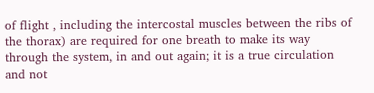of flight , including the intercostal muscles between the ribs of the thorax) are required for one breath to make its way through the system, in and out again; it is a true circulation and not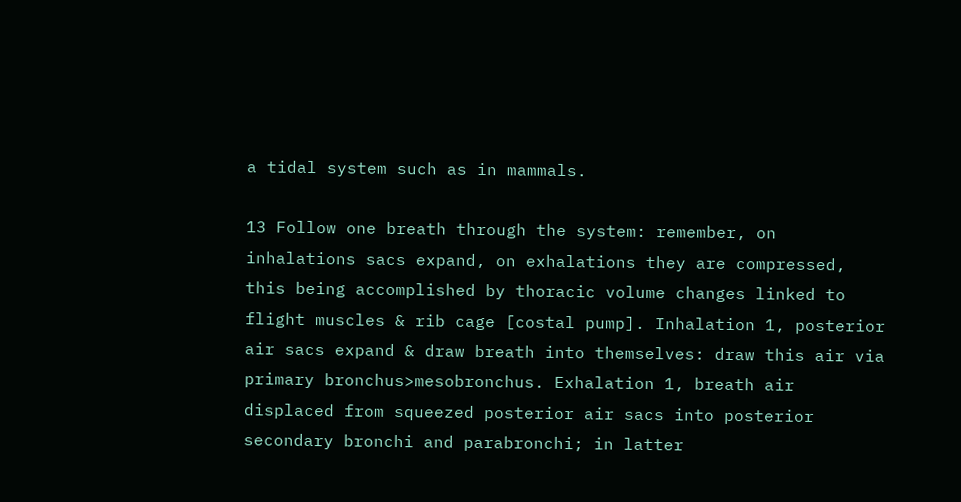a tidal system such as in mammals.

13 Follow one breath through the system: remember, on inhalations sacs expand, on exhalations they are compressed, this being accomplished by thoracic volume changes linked to flight muscles & rib cage [costal pump]. Inhalation 1, posterior air sacs expand & draw breath into themselves: draw this air via primary bronchus>mesobronchus. Exhalation 1, breath air displaced from squeezed posterior air sacs into posterior secondary bronchi and parabronchi; in latter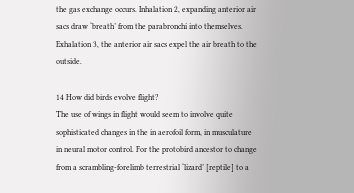the gas exchange occurs. Inhalation 2, expanding anterior air sacs draw ‘breath’ from the parabronchi into themselves. Exhalation 3, the anterior air sacs expel the air breath to the outside.

14 How did birds evolve flight?
The use of wings in flight would seem to involve quite sophisticated changes in the in aerofoil form, in musculature in neural motor control. For the protobird ancestor to change from a scrambling-forelimb terrestrial ‘lizard’ [reptile] to a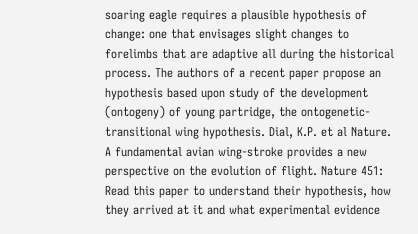soaring eagle requires a plausible hypothesis of change: one that envisages slight changes to forelimbs that are adaptive all during the historical process. The authors of a recent paper propose an hypothesis based upon study of the development (ontogeny) of young partridge, the ontogenetic-transitional wing hypothesis. Dial, K.P. et al Nature. A fundamental avian wing-stroke provides a new perspective on the evolution of flight. Nature 451: Read this paper to understand their hypothesis, how they arrived at it and what experimental evidence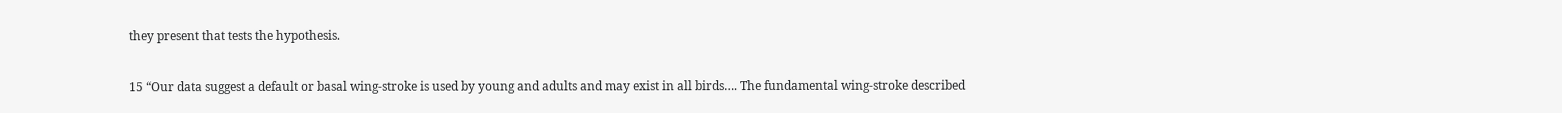they present that tests the hypothesis.

15 “Our data suggest a default or basal wing-stroke is used by young and adults and may exist in all birds…. The fundamental wing-stroke described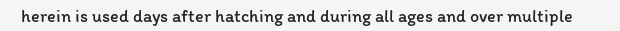herein is used days after hatching and during all ages and over multiple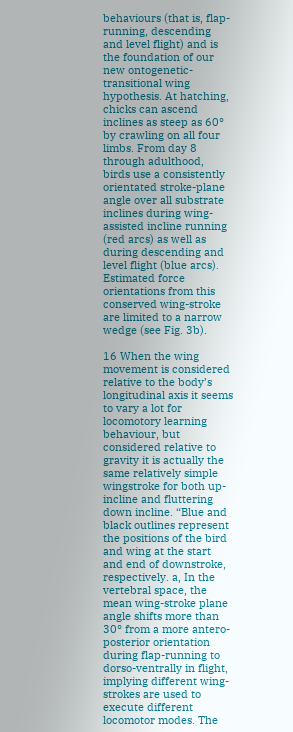behaviours (that is, flap-running, descending and level flight) and is the foundation of our new ontogenetic-transitional wing hypothesis. At hatching, chicks can ascend inclines as steep as 60° by crawling on all four limbs. From day 8 through adulthood, birds use a consistently orientated stroke-plane angle over all substrate inclines during wing-assisted incline running (red arcs) as well as during descending and level flight (blue arcs). Estimated force orientations from this conserved wing-stroke are limited to a narrow wedge (see Fig. 3b).

16 When the wing movement is considered relative to the body’s longitudinal axis it seems to vary a lot for locomotory learning behaviour, but considered relative to gravity it is actually the same relatively simple wingstroke for both up-incline and fluttering down incline. “Blue and black outlines represent the positions of the bird and wing at the start and end of downstroke, respectively. a, In the vertebral space, the mean wing-stroke plane angle shifts more than 30° from a more antero-posterior orientation during flap-running to dorso-ventrally in flight, implying different wing-strokes are used to execute different locomotor modes. The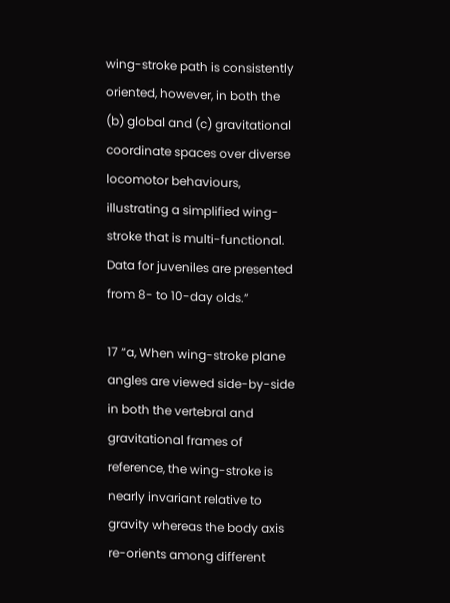wing-stroke path is consistently oriented, however, in both the (b) global and (c) gravitational coordinate spaces over diverse locomotor behaviours, illustrating a simplified wing-stroke that is multi-functional. Data for juveniles are presented from 8- to 10-day olds.”

17 “a, When wing-stroke plane angles are viewed side-by-side in both the vertebral and gravitational frames of reference, the wing-stroke is nearly invariant relative to gravity whereas the body axis re-orients among different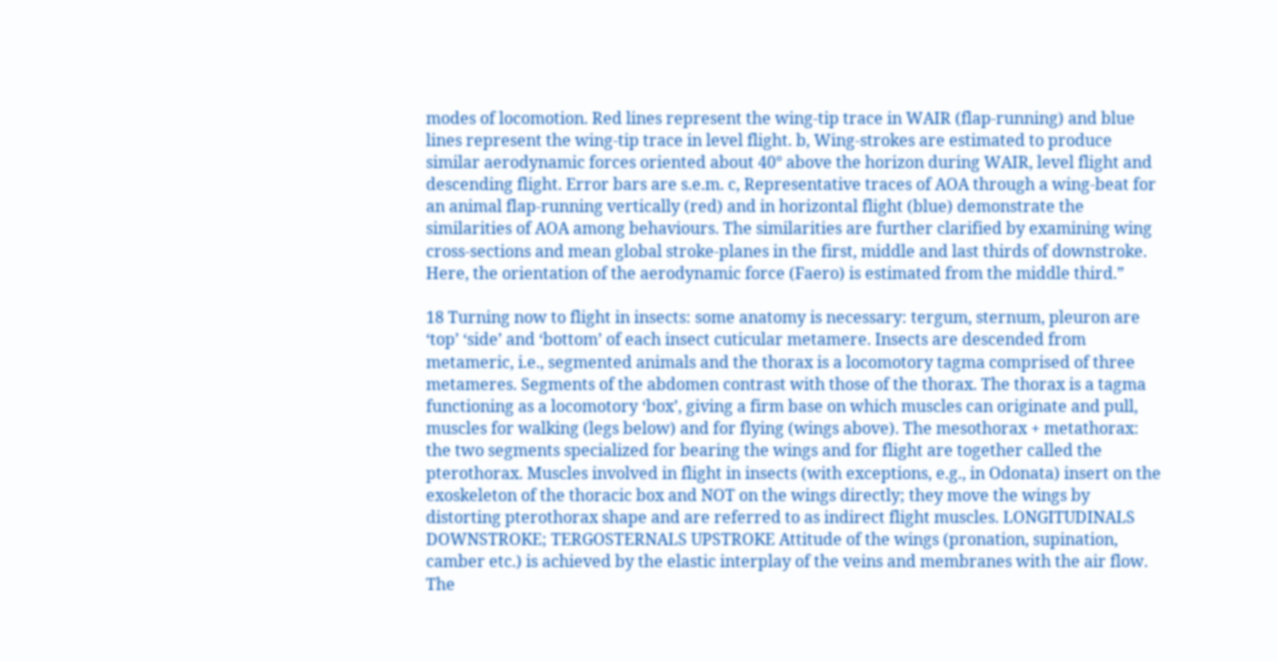modes of locomotion. Red lines represent the wing-tip trace in WAIR (flap-running) and blue lines represent the wing-tip trace in level flight. b, Wing-strokes are estimated to produce similar aerodynamic forces oriented about 40° above the horizon during WAIR, level flight and descending flight. Error bars are s.e.m. c, Representative traces of AOA through a wing-beat for an animal flap-running vertically (red) and in horizontal flight (blue) demonstrate the similarities of AOA among behaviours. The similarities are further clarified by examining wing cross-sections and mean global stroke-planes in the first, middle and last thirds of downstroke. Here, the orientation of the aerodynamic force (Faero) is estimated from the middle third.”

18 Turning now to flight in insects: some anatomy is necessary: tergum, sternum, pleuron are ‘top’ ‘side’ and ‘bottom’ of each insect cuticular metamere. Insects are descended from metameric, i.e., segmented animals and the thorax is a locomotory tagma comprised of three metameres. Segments of the abdomen contrast with those of the thorax. The thorax is a tagma functioning as a locomotory ‘box’, giving a firm base on which muscles can originate and pull, muscles for walking (legs below) and for flying (wings above). The mesothorax + metathorax: the two segments specialized for bearing the wings and for flight are together called the pterothorax. Muscles involved in flight in insects (with exceptions, e.g., in Odonata) insert on the exoskeleton of the thoracic box and NOT on the wings directly; they move the wings by distorting pterothorax shape and are referred to as indirect flight muscles. LONGITUDINALS DOWNSTROKE; TERGOSTERNALS UPSTROKE Attitude of the wings (pronation, supination, camber etc.) is achieved by the elastic interplay of the veins and membranes with the air flow. The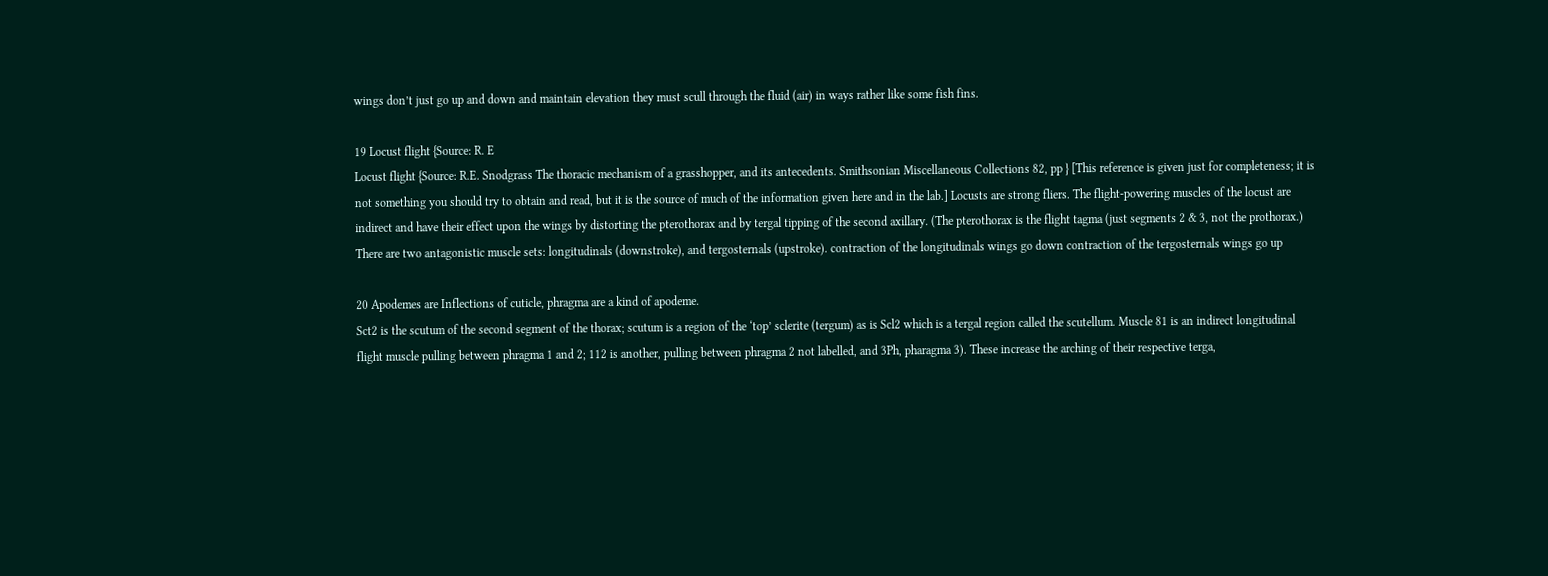wings don’t just go up and down and maintain elevation they must scull through the fluid (air) in ways rather like some fish fins.

19 Locust flight {Source: R. E
Locust flight {Source: R.E. Snodgrass The thoracic mechanism of a grasshopper, and its antecedents. Smithsonian Miscellaneous Collections 82, pp } [This reference is given just for completeness; it is not something you should try to obtain and read, but it is the source of much of the information given here and in the lab.] Locusts are strong fliers. The flight-powering muscles of the locust are indirect and have their effect upon the wings by distorting the pterothorax and by tergal tipping of the second axillary. (The pterothorax is the flight tagma (just segments 2 & 3, not the prothorax.) There are two antagonistic muscle sets: longitudinals (downstroke), and tergosternals (upstroke). contraction of the longitudinals wings go down contraction of the tergosternals wings go up

20 Apodemes are Inflections of cuticle, phragma are a kind of apodeme.
Sct2 is the scutum of the second segment of the thorax; scutum is a region of the ‘top’ sclerite (tergum) as is Scl2 which is a tergal region called the scutellum. Muscle 81 is an indirect longitudinal flight muscle pulling between phragma 1 and 2; 112 is another, pulling between phragma 2 not labelled, and 3Ph, pharagma 3). These increase the arching of their respective terga,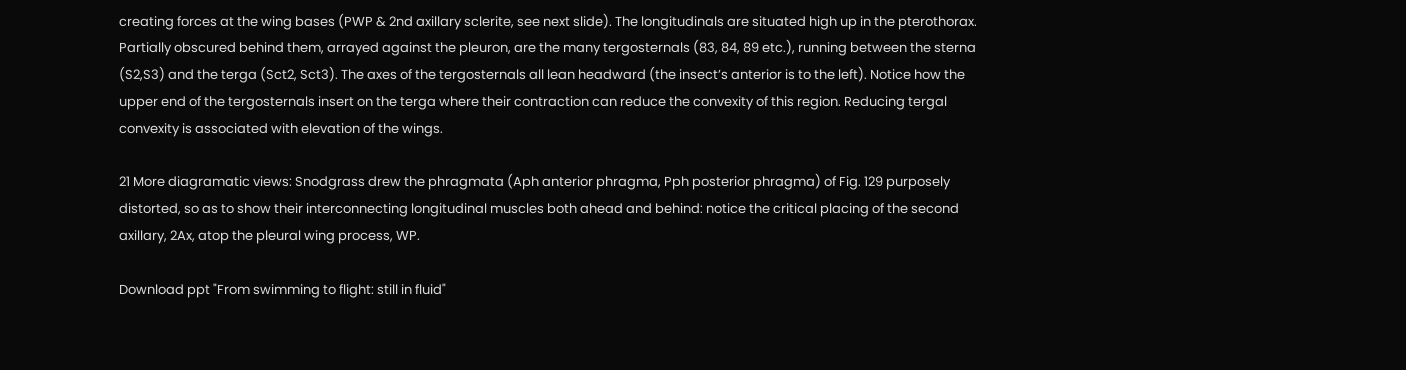creating forces at the wing bases (PWP & 2nd axillary sclerite, see next slide). The longitudinals are situated high up in the pterothorax. Partially obscured behind them, arrayed against the pleuron, are the many tergosternals (83, 84, 89 etc.), running between the sterna (S2,S3) and the terga (Sct2, Sct3). The axes of the tergosternals all lean headward (the insect’s anterior is to the left). Notice how the upper end of the tergosternals insert on the terga where their contraction can reduce the convexity of this region. Reducing tergal convexity is associated with elevation of the wings.

21 More diagramatic views: Snodgrass drew the phragmata (Aph anterior phragma, Pph posterior phragma) of Fig. 129 purposely distorted, so as to show their interconnecting longitudinal muscles both ahead and behind: notice the critical placing of the second axillary, 2Ax, atop the pleural wing process, WP.

Download ppt "From swimming to flight: still in fluid"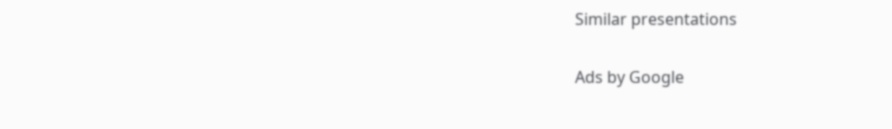Similar presentations

Ads by Google